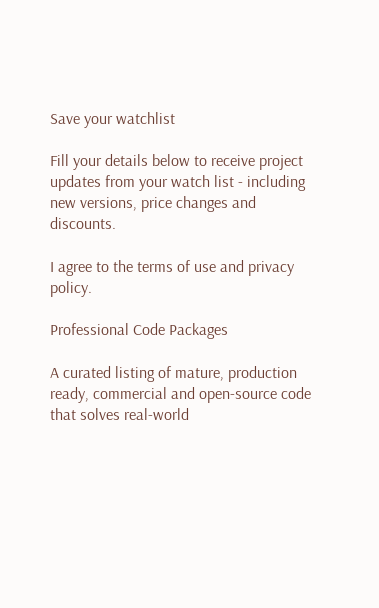Save your watchlist

Fill your details below to receive project updates from your watch list - including new versions, price changes and discounts.

I agree to the terms of use and privacy policy.

Professional Code Packages

A curated listing of mature, production ready, commercial and open-source code that solves real-world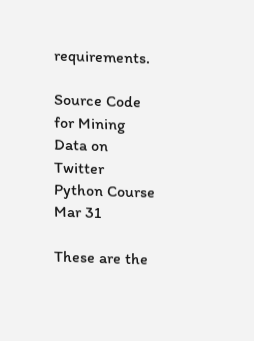requirements.

Source Code for Mining Data on Twitter Python Course Mar 31

These are the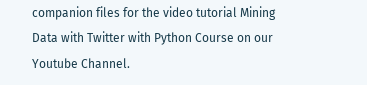companion files for the video tutorial Mining Data with Twitter with Python Course on our Youtube Channel.